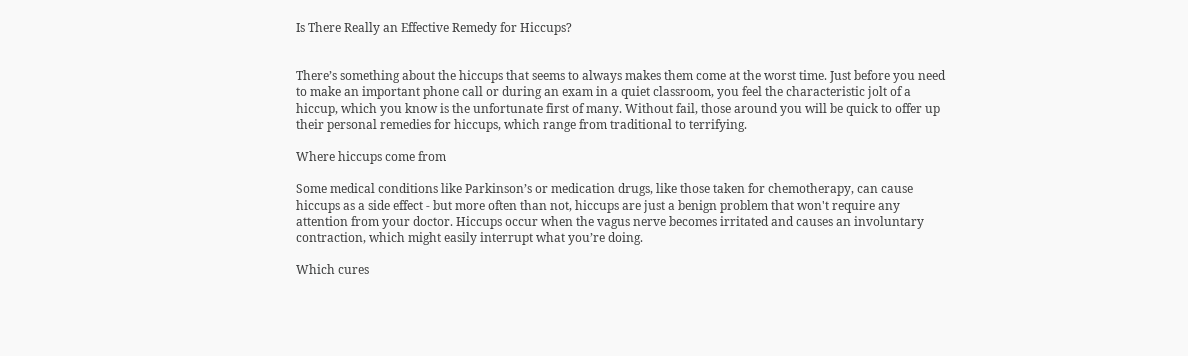Is There Really an Effective Remedy for Hiccups?


There’s something about the hiccups that seems to always makes them come at the worst time. Just before you need to make an important phone call or during an exam in a quiet classroom, you feel the characteristic jolt of a hiccup, which you know is the unfortunate first of many. Without fail, those around you will be quick to offer up their personal remedies for hiccups, which range from traditional to terrifying.

Where hiccups come from

Some medical conditions like Parkinson’s or medication drugs, like those taken for chemotherapy, can cause hiccups as a side effect - but more often than not, hiccups are just a benign problem that won't require any attention from your doctor. Hiccups occur when the vagus nerve becomes irritated and causes an involuntary contraction, which might easily interrupt what you’re doing.

Which cures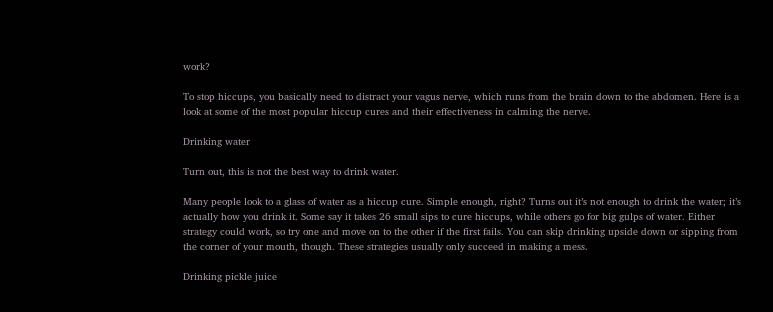work?

To stop hiccups, you basically need to distract your vagus nerve, which runs from the brain down to the abdomen. Here is a look at some of the most popular hiccup cures and their effectiveness in calming the nerve.

Drinking water

Turn out, this is not the best way to drink water.

Many people look to a glass of water as a hiccup cure. Simple enough, right? Turns out it’s not enough to drink the water; it’s actually how you drink it. Some say it takes 26 small sips to cure hiccups, while others go for big gulps of water. Either strategy could work, so try one and move on to the other if the first fails. You can skip drinking upside down or sipping from the corner of your mouth, though. These strategies usually only succeed in making a mess.

Drinking pickle juice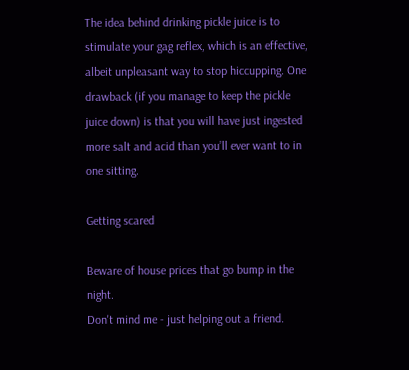The idea behind drinking pickle juice is to stimulate your gag reflex, which is an effective, albeit unpleasant way to stop hiccupping. One drawback (if you manage to keep the pickle juice down) is that you will have just ingested more salt and acid than you’ll ever want to in one sitting.

Getting scared

Beware of house prices that go bump in the night.
Don't mind me - just helping out a friend.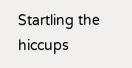Startling the hiccups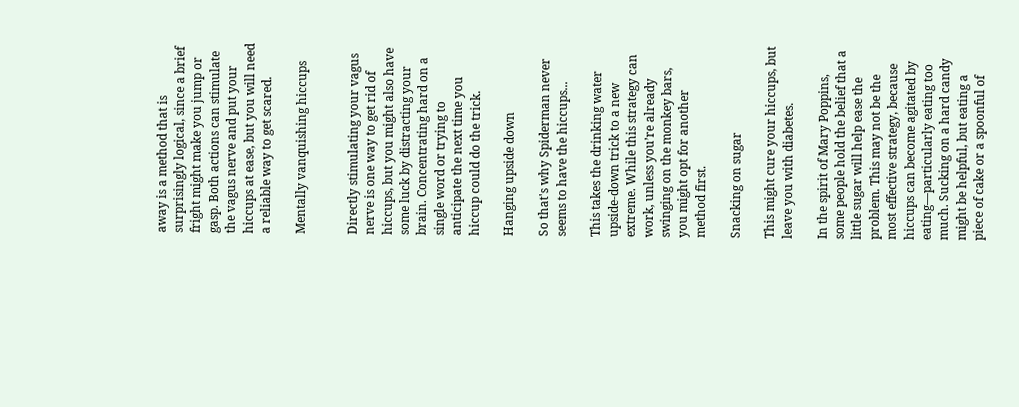away is a method that is surprisingly logical, since a brief fright might make you jump or gasp. Both actions can stimulate the vagus nerve and put your hiccups at ease, but you will need a reliable way to get scared.

Mentally vanquishing hiccups


Directly stimulating your vagus nerve is one way to get rid of hiccups, but you might also have some luck by distracting your brain. Concentrating hard on a single word or trying to anticipate the next time you hiccup could do the trick.

Hanging upside down

So that's why Spiderman never seems to have the hiccups...

This takes the drinking water upside-down trick to a new extreme. While this strategy can work, unless you’re already swinging on the monkey bars, you might opt for another method first.

Snacking on sugar

This might cure your hiccups, but leave you with diabetes.

In the spirit of Mary Poppins, some people hold the belief that a little sugar will help ease the problem. This may not be the most effective strategy, because hiccups can become agitated by eating—particularly eating too much. Sucking on a hard candy might be helpful, but eating a piece of cake or a spoonful of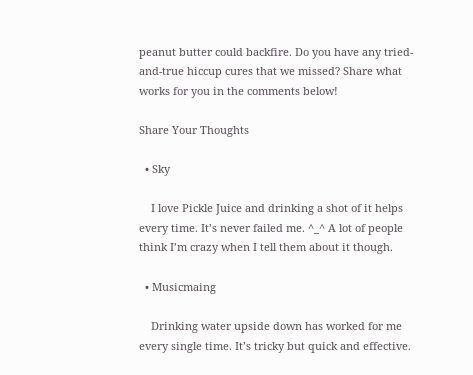peanut butter could backfire. Do you have any tried-and-true hiccup cures that we missed? Share what works for you in the comments below!

Share Your Thoughts

  • Sky

    I love Pickle Juice and drinking a shot of it helps every time. It’s never failed me. ^_^ A lot of people think I’m crazy when I tell them about it though.

  • Musicmaing

    Drinking water upside down has worked for me every single time. It’s tricky but quick and effective.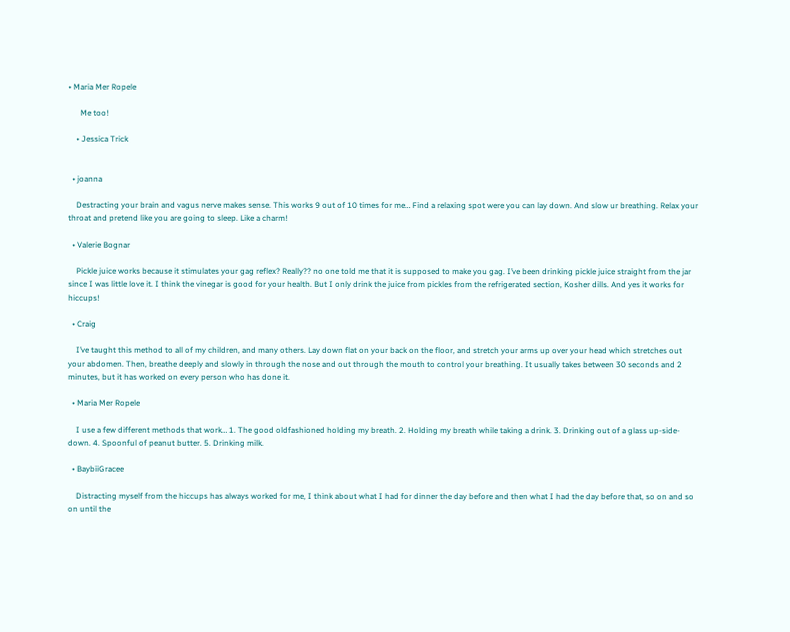• Maria Mer Ropele

      Me too!

    • Jessica Trick


  • joanna

    Destracting your brain and vagus nerve makes sense. This works 9 out of 10 times for me… Find a relaxing spot were you can lay down. And slow ur breathing. Relax your throat and pretend like you are going to sleep. Like a charm!

  • Valerie Bognar

    Pickle juice works because it stimulates your gag reflex? Really?? no one told me that it is supposed to make you gag. I’ve been drinking pickle juice straight from the jar since I was little love it. I think the vinegar is good for your health. But I only drink the juice from pickles from the refrigerated section, Kosher dills. And yes it works for hiccups!

  • Craig

    I’ve taught this method to all of my children, and many others. Lay down flat on your back on the floor, and stretch your arms up over your head which stretches out your abdomen. Then, breathe deeply and slowly in through the nose and out through the mouth to control your breathing. It usually takes between 30 seconds and 2 minutes, but it has worked on every person who has done it.

  • Maria Mer Ropele

    I use a few different methods that work… 1. The good oldfashioned holding my breath. 2. Holding my breath while taking a drink. 3. Drinking out of a glass up-side-down. 4. Spoonful of peanut butter. 5. Drinking milk.

  • BaybiiGracee

    Distracting myself from the hiccups has always worked for me, I think about what I had for dinner the day before and then what I had the day before that, so on and so on until the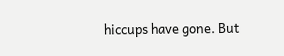hiccups have gone. But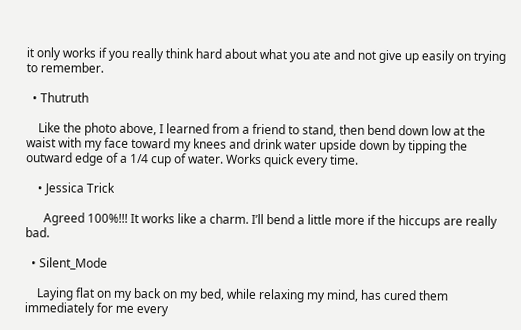it only works if you really think hard about what you ate and not give up easily on trying to remember.

  • Thutruth

    Like the photo above, I learned from a friend to stand, then bend down low at the waist with my face toward my knees and drink water upside down by tipping the outward edge of a 1/4 cup of water. Works quick every time.

    • Jessica Trick

      Agreed 100%!!! It works like a charm. I’ll bend a little more if the hiccups are really bad.

  • Silent_Mode

    Laying flat on my back on my bed, while relaxing my mind, has cured them immediately for me every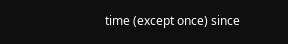time (except once) since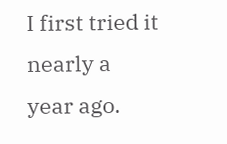I first tried it nearly a year ago.